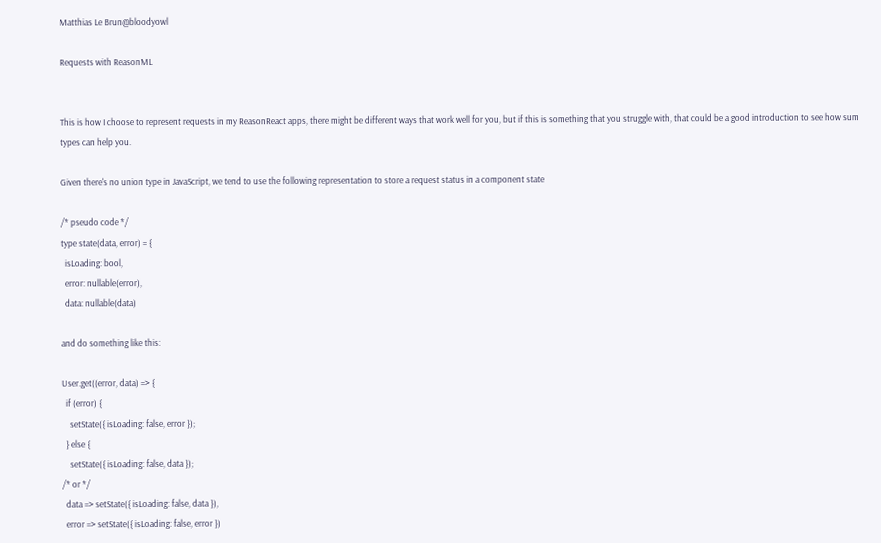Matthias Le Brun@bloodyowl

Requests with ReasonML


This is how I choose to represent requests in my ReasonReact apps, there might be different ways that work well for you, but if this is something that you struggle with, that could be a good introduction to see how sum types can help you.

Given there's no union type in JavaScript, we tend to use the following representation to store a request status in a component state

/* pseudo code */
type state(data, error) = {
  isLoading: bool,
  error: nullable(error),
  data: nullable(data)

and do something like this:

User.get((error, data) => {
  if (error) {
    setState({ isLoading: false, error });
  } else {
    setState({ isLoading: false, data });
/* or */
  data => setState({ isLoading: false, data }),
  error => setState({ isLoading: false, error })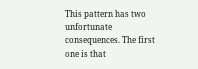This pattern has two unfortunate consequences. The first one is that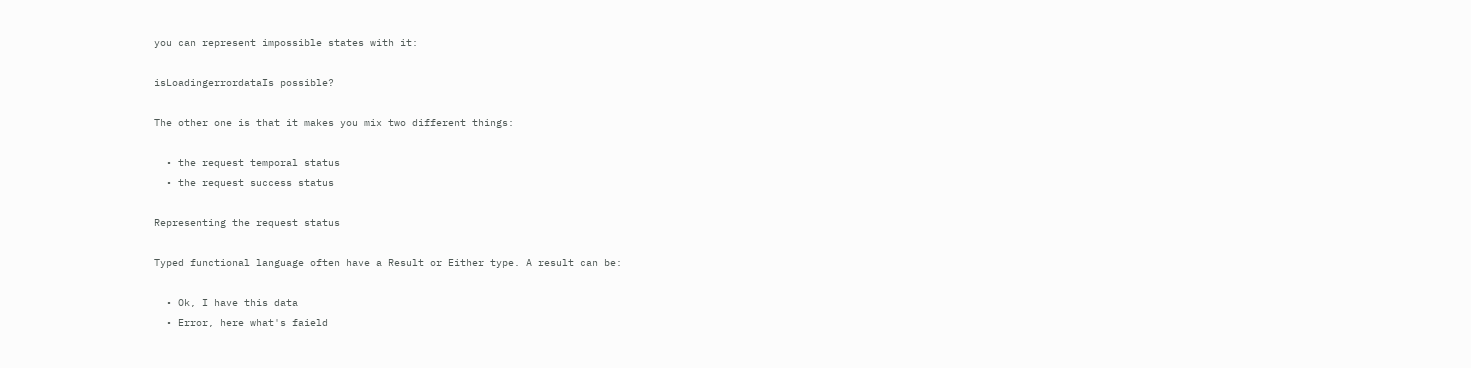you can represent impossible states with it:

isLoadingerrordataIs possible?

The other one is that it makes you mix two different things:

  • the request temporal status
  • the request success status

Representing the request status

Typed functional language often have a Result or Either type. A result can be:

  • Ok, I have this data
  • Error, here what's faield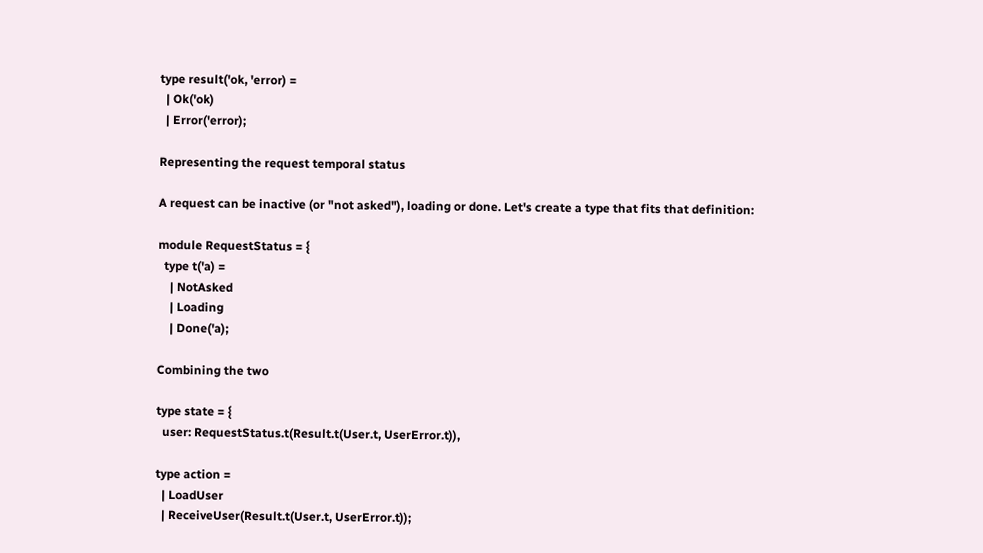type result('ok, 'error) =
  | Ok('ok)
  | Error('error);

Representing the request temporal status

A request can be inactive (or "not asked"), loading or done. Let's create a type that fits that definition:

module RequestStatus = {
  type t('a) =
    | NotAsked
    | Loading
    | Done('a);

Combining the two

type state = {
  user: RequestStatus.t(Result.t(User.t, UserError.t)),

type action =
  | LoadUser
  | ReceiveUser(Result.t(User.t, UserError.t));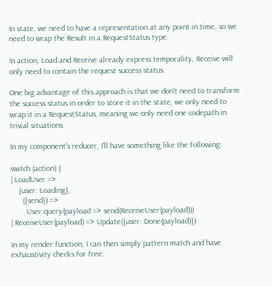In state, we need to have a representation at any point in time, so we need to wrap the Result in a RequestStatus type.

In action, Load and Receive already express temporality, Receive will only need to contain the request success status.

One big advantage of this approach is that we don't need to transform the success status in order to store it in the state, we only need to wrap it in a RequestStatus, meaning we only need one codepath in trivial situations.

In my component's reducer, I'll have something like the following:

switch (action) {
| LoadUser =>
    {user: Loading},
      ({send}) =>
        User.query(payload => send(ReceiveUser(payload)))
| ReceiveUser(payload) => Update({user: Done(payload)})

In my render function, I can then simply pattern match and have exhaustivity checks for free: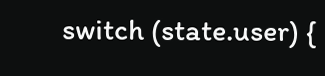switch (state.user) {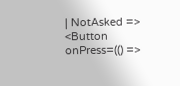| NotAsked => <Button onPress=(() =>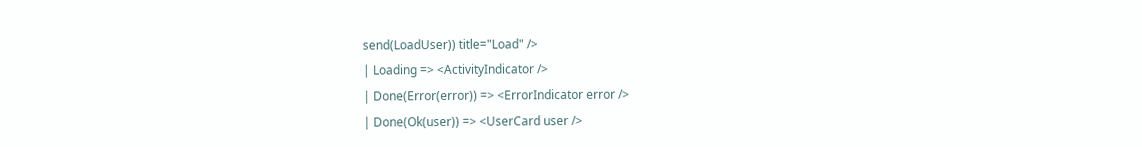send(LoadUser)) title="Load" />
| Loading => <ActivityIndicator />
| Done(Error(error)) => <ErrorIndicator error />
| Done(Ok(user)) => <UserCard user />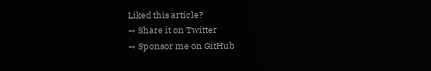Liked this article?
→ Share it on Twitter
→ Sponsor me on GitHub